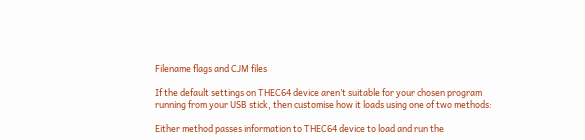Filename flags and CJM files

If the default settings on THEC64 device aren’t suitable for your chosen program running from your USB stick, then customise how it loads using one of two methods:

Either method passes information to THEC64 device to load and run the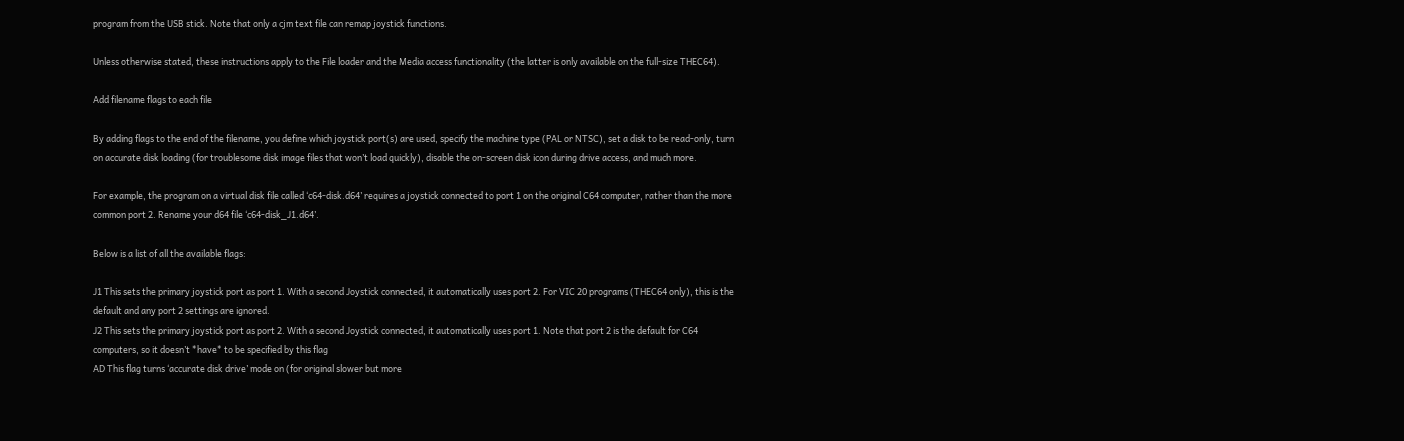program from the USB stick. Note that only a cjm text file can remap joystick functions.

Unless otherwise stated, these instructions apply to the File loader and the Media access functionality (the latter is only available on the full-size THEC64).

Add filename flags to each file

By adding flags to the end of the filename, you define which joystick port(s) are used, specify the machine type (PAL or NTSC), set a disk to be read-only, turn on accurate disk loading (for troublesome disk image files that won’t load quickly), disable the on-screen disk icon during drive access, and much more.

For example, the program on a virtual disk file called ‘c64-disk.d64’ requires a joystick connected to port 1 on the original C64 computer, rather than the more common port 2. Rename your d64 file ‘c64-disk_J1.d64’.

Below is a list of all the available flags:

J1 This sets the primary joystick port as port 1. With a second Joystick connected, it automatically uses port 2. For VIC 20 programs (THEC64 only), this is the default and any port 2 settings are ignored.
J2 This sets the primary joystick port as port 2. With a second Joystick connected, it automatically uses port 1. Note that port 2 is the default for C64 computers, so it doesn’t *have* to be specified by this flag
AD This flag turns ‘accurate disk drive’ mode on (for original slower but more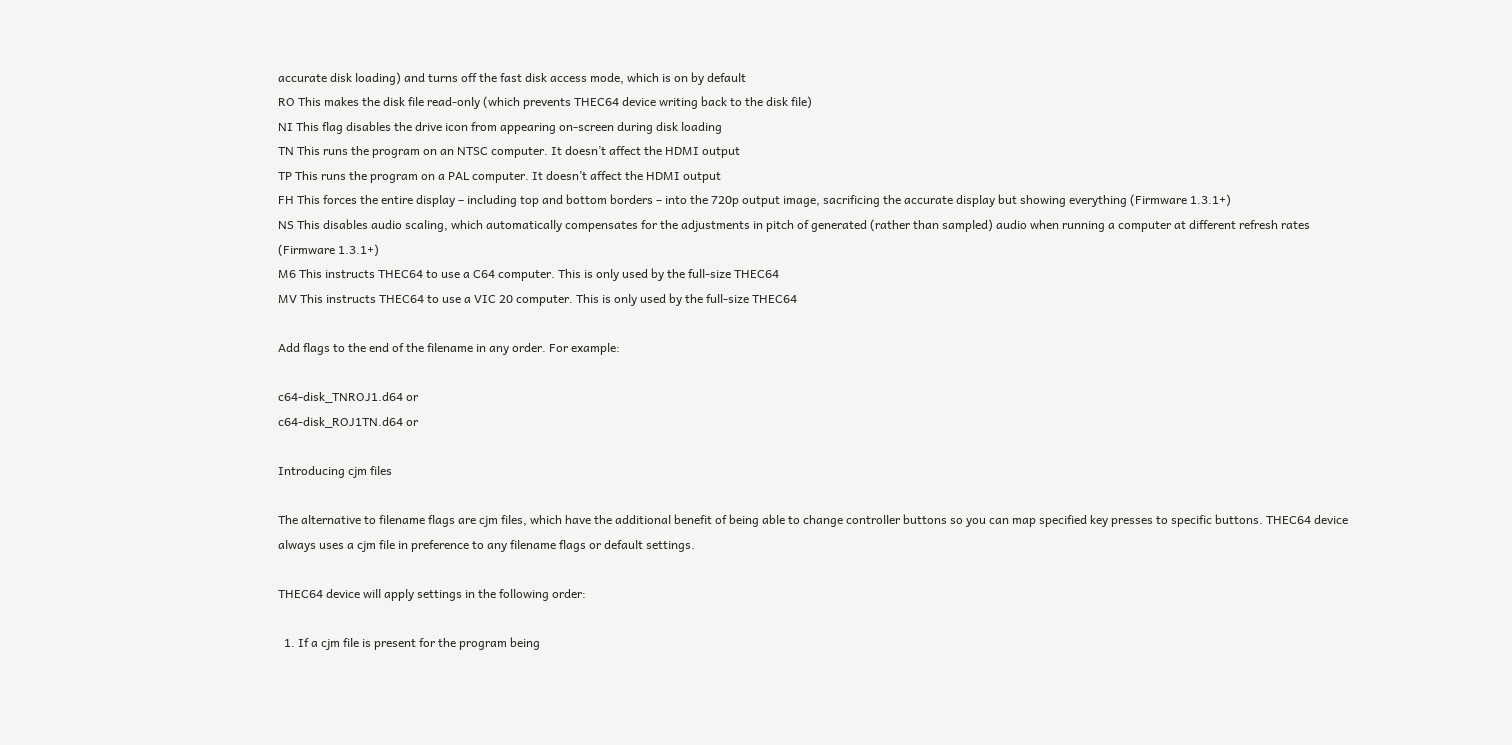accurate disk loading) and turns off the fast disk access mode, which is on by default
RO This makes the disk file read-only (which prevents THEC64 device writing back to the disk file)
NI This flag disables the drive icon from appearing on-screen during disk loading
TN This runs the program on an NTSC computer. It doesn’t affect the HDMI output
TP This runs the program on a PAL computer. It doesn’t affect the HDMI output
FH This forces the entire display – including top and bottom borders – into the 720p output image, sacrificing the accurate display but showing everything (Firmware 1.3.1+)
NS This disables audio scaling, which automatically compensates for the adjustments in pitch of generated (rather than sampled) audio when running a computer at different refresh rates (Firmware 1.3.1+)
M6 This instructs THEC64 to use a C64 computer. This is only used by the full-size THEC64
MV This instructs THEC64 to use a VIC 20 computer. This is only used by the full-size THEC64

Add flags to the end of the filename in any order. For example:

c64-disk_TNROJ1.d64 or
c64-disk_ROJ1TN.d64 or

Introducing cjm files

The alternative to filename flags are cjm files, which have the additional benefit of being able to change controller buttons so you can map specified key presses to specific buttons. THEC64 device always uses a cjm file in preference to any filename flags or default settings.

THEC64 device will apply settings in the following order:

  1. If a cjm file is present for the program being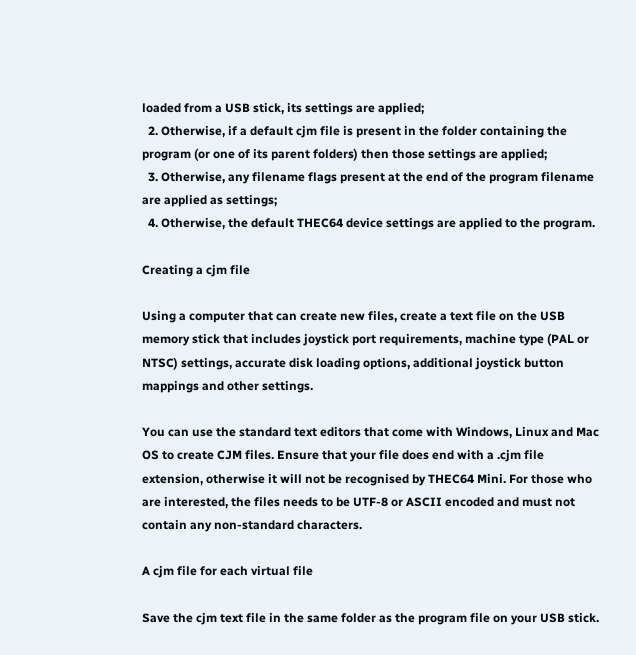loaded from a USB stick, its settings are applied;
  2. Otherwise, if a default cjm file is present in the folder containing the program (or one of its parent folders) then those settings are applied;
  3. Otherwise, any filename flags present at the end of the program filename are applied as settings;
  4. Otherwise, the default THEC64 device settings are applied to the program.

Creating a cjm file

Using a computer that can create new files, create a text file on the USB memory stick that includes joystick port requirements, machine type (PAL or NTSC) settings, accurate disk loading options, additional joystick button mappings and other settings.

You can use the standard text editors that come with Windows, Linux and Mac OS to create CJM files. Ensure that your file does end with a .cjm file extension, otherwise it will not be recognised by THEC64 Mini. For those who are interested, the files needs to be UTF-8 or ASCII encoded and must not contain any non-standard characters.

A cjm file for each virtual file

Save the cjm text file in the same folder as the program file on your USB stick.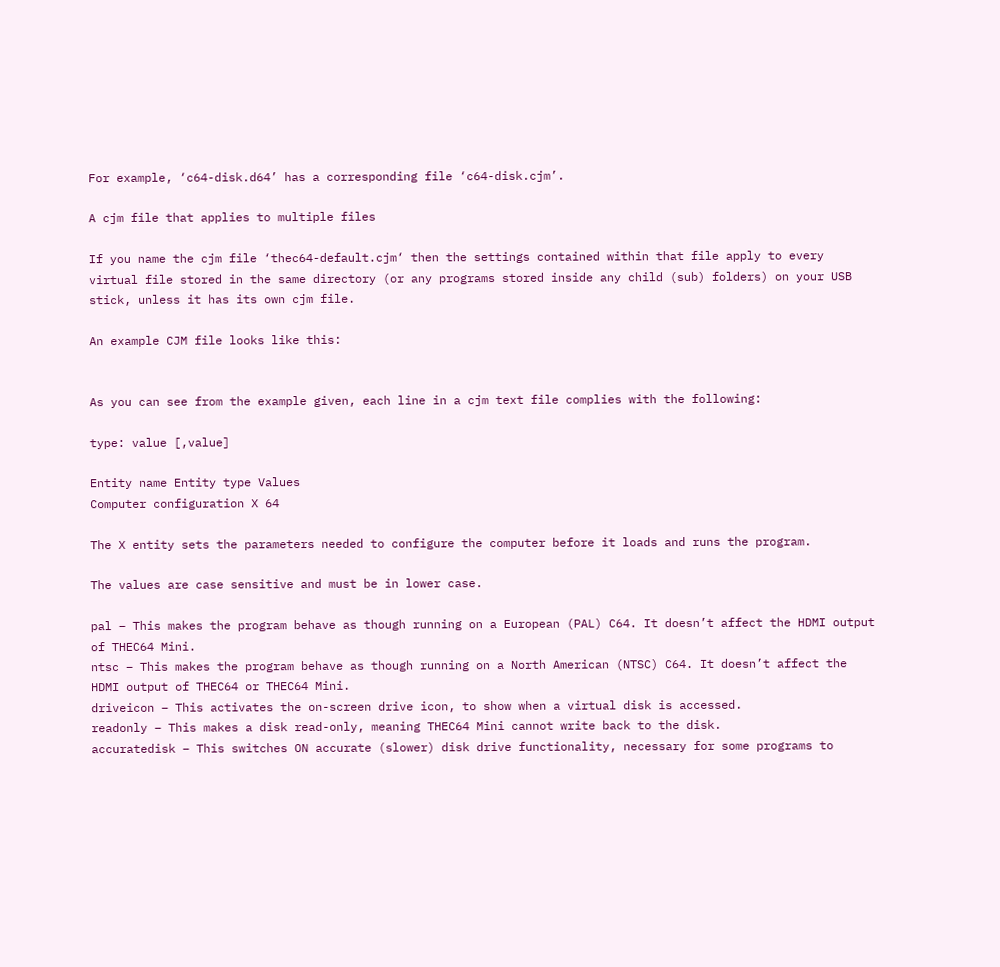For example, ‘c64-disk.d64’ has a corresponding file ‘c64-disk.cjm’.

A cjm file that applies to multiple files

If you name the cjm file ‘thec64-default.cjm‘ then the settings contained within that file apply to every virtual file stored in the same directory (or any programs stored inside any child (sub) folders) on your USB stick, unless it has its own cjm file.

An example CJM file looks like this:


As you can see from the example given, each line in a cjm text file complies with the following:

type: value [,value]

Entity name Entity type Values
Computer configuration X 64

The X entity sets the parameters needed to configure the computer before it loads and runs the program.

The values are case sensitive and must be in lower case.

pal – This makes the program behave as though running on a European (PAL) C64. It doesn’t affect the HDMI output of THEC64 Mini.
ntsc – This makes the program behave as though running on a North American (NTSC) C64. It doesn’t affect the HDMI output of THEC64 or THEC64 Mini.
driveicon – This activates the on-screen drive icon, to show when a virtual disk is accessed.
readonly – This makes a disk read-only, meaning THEC64 Mini cannot write back to the disk.
accuratedisk – This switches ON accurate (slower) disk drive functionality, necessary for some programs to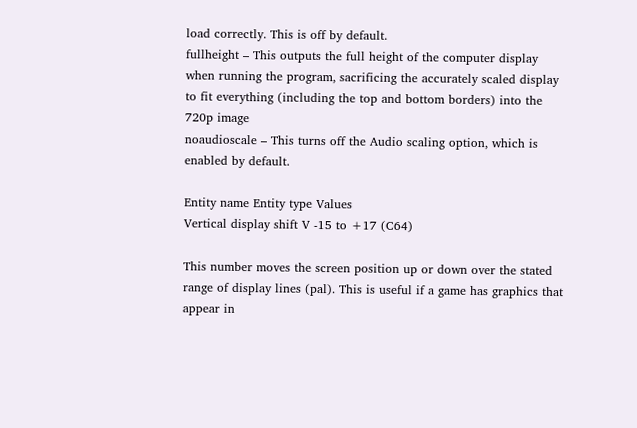load correctly. This is off by default.
fullheight – This outputs the full height of the computer display when running the program, sacrificing the accurately scaled display to fit everything (including the top and bottom borders) into the 720p image
noaudioscale – This turns off the Audio scaling option, which is enabled by default.

Entity name Entity type Values
Vertical display shift V -15 to +17 (C64)

This number moves the screen position up or down over the stated range of display lines (pal). This is useful if a game has graphics that appear in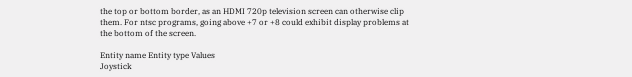the top or bottom border, as an HDMI 720p television screen can otherwise clip them. For ntsc programs, going above +7 or +8 could exhibit display problems at the bottom of the screen.

Entity name Entity type Values
Joystick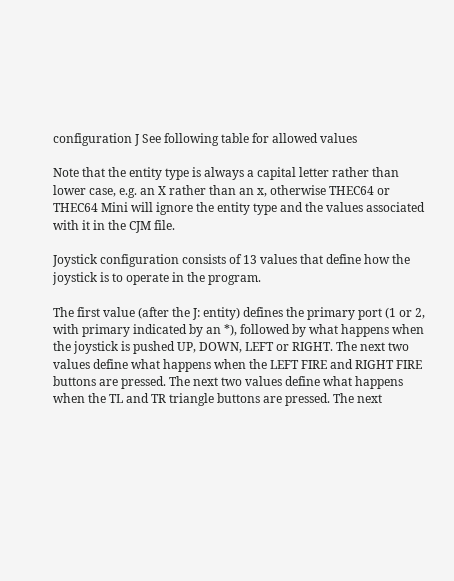configuration J See following table for allowed values

Note that the entity type is always a capital letter rather than lower case, e.g. an X rather than an x, otherwise THEC64 or THEC64 Mini will ignore the entity type and the values associated with it in the CJM file.

Joystick configuration consists of 13 values that define how the joystick is to operate in the program.

The first value (after the J: entity) defines the primary port (1 or 2, with primary indicated by an *), followed by what happens when the joystick is pushed UP, DOWN, LEFT or RIGHT. The next two values define what happens when the LEFT FIRE and RIGHT FIRE buttons are pressed. The next two values define what happens when the TL and TR triangle buttons are pressed. The next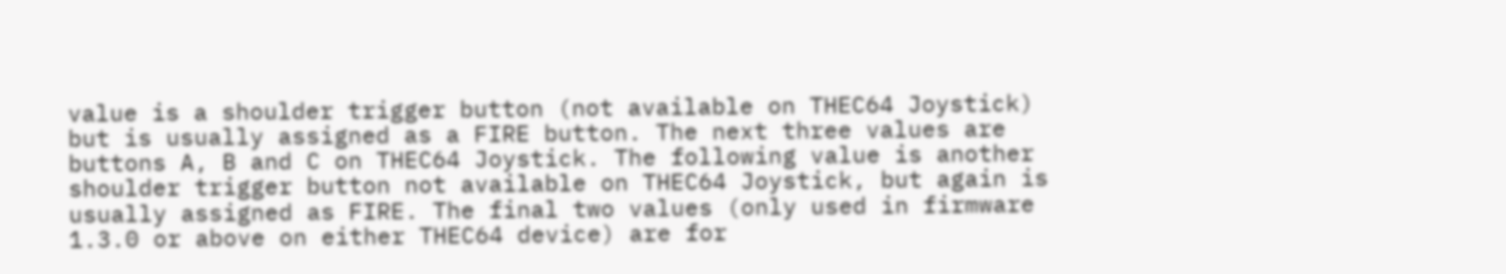value is a shoulder trigger button (not available on THEC64 Joystick) but is usually assigned as a FIRE button. The next three values are buttons A, B and C on THEC64 Joystick. The following value is another shoulder trigger button not available on THEC64 Joystick, but again is usually assigned as FIRE. The final two values (only used in firmware 1.3.0 or above on either THEC64 device) are for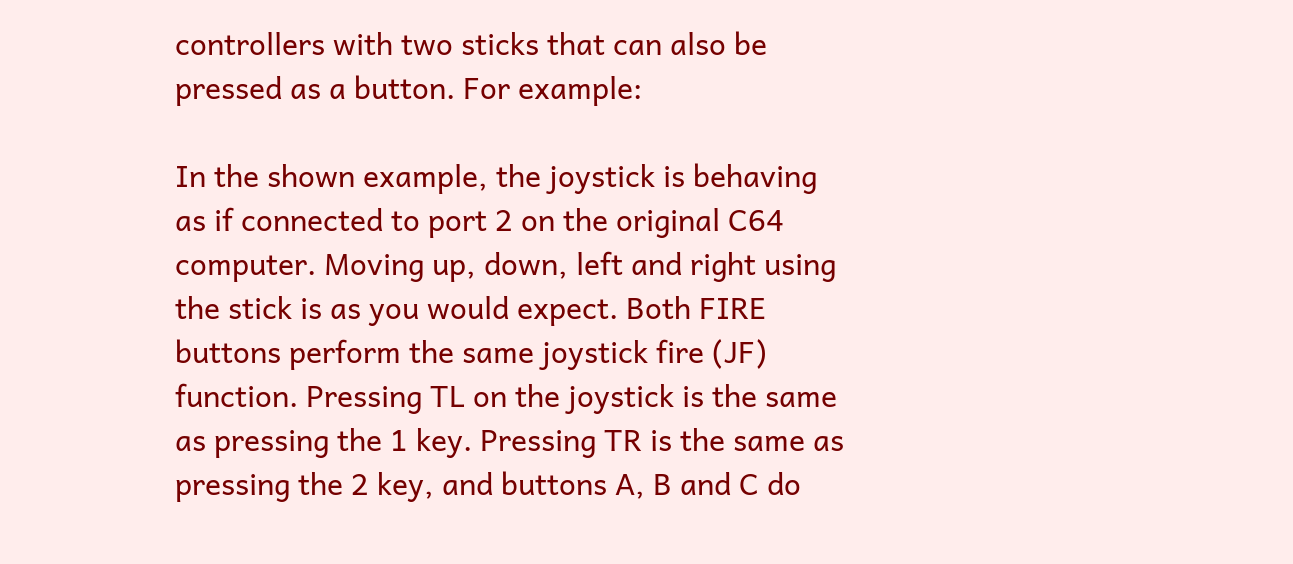controllers with two sticks that can also be pressed as a button. For example:

In the shown example, the joystick is behaving as if connected to port 2 on the original C64 computer. Moving up, down, left and right using the stick is as you would expect. Both FIRE buttons perform the same joystick fire (JF) function. Pressing TL on the joystick is the same as pressing the 1 key. Pressing TR is the same as pressing the 2 key, and buttons A, B and C do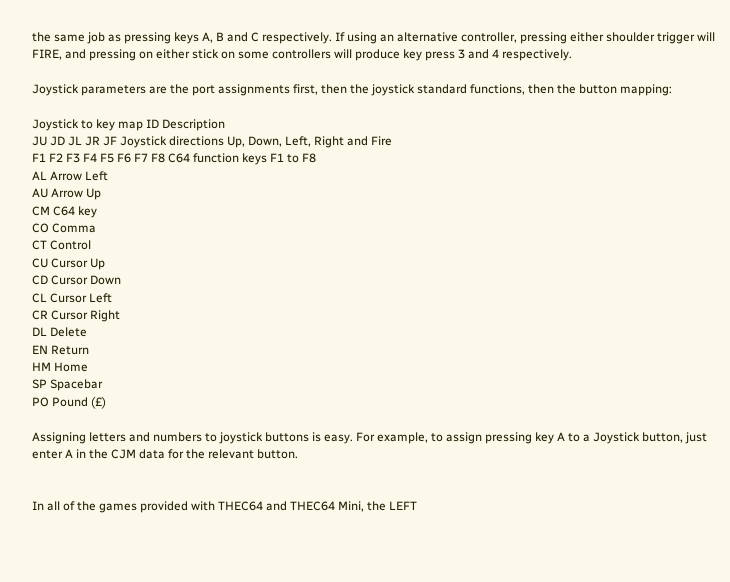the same job as pressing keys A, B and C respectively. If using an alternative controller, pressing either shoulder trigger will FIRE, and pressing on either stick on some controllers will produce key press 3 and 4 respectively.

Joystick parameters are the port assignments first, then the joystick standard functions, then the button mapping:

Joystick to key map ID Description
JU JD JL JR JF Joystick directions Up, Down, Left, Right and Fire
F1 F2 F3 F4 F5 F6 F7 F8 C64 function keys F1 to F8
AL Arrow Left
AU Arrow Up
CM C64 key
CO Comma
CT Control
CU Cursor Up
CD Cursor Down
CL Cursor Left
CR Cursor Right
DL Delete
EN Return
HM Home
SP Spacebar
PO Pound (£)

Assigning letters and numbers to joystick buttons is easy. For example, to assign pressing key A to a Joystick button, just enter A in the CJM data for the relevant button.


In all of the games provided with THEC64 and THEC64 Mini, the LEFT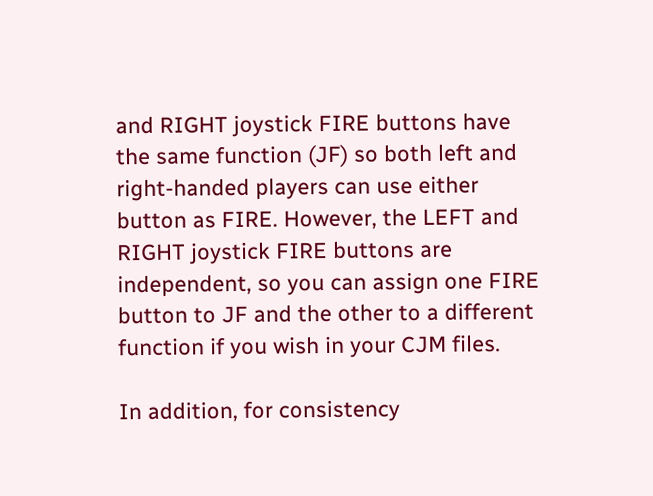and RIGHT joystick FIRE buttons have the same function (JF) so both left and right-handed players can use either button as FIRE. However, the LEFT and RIGHT joystick FIRE buttons are independent, so you can assign one FIRE button to JF and the other to a different function if you wish in your CJM files.

In addition, for consistency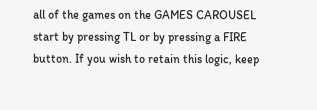all of the games on the GAMES CAROUSEL start by pressing TL or by pressing a FIRE button. If you wish to retain this logic, keep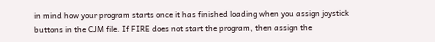in mind how your program starts once it has finished loading when you assign joystick buttons in the CJM file. If FIRE does not start the program, then assign the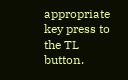appropriate key press to the TL button.